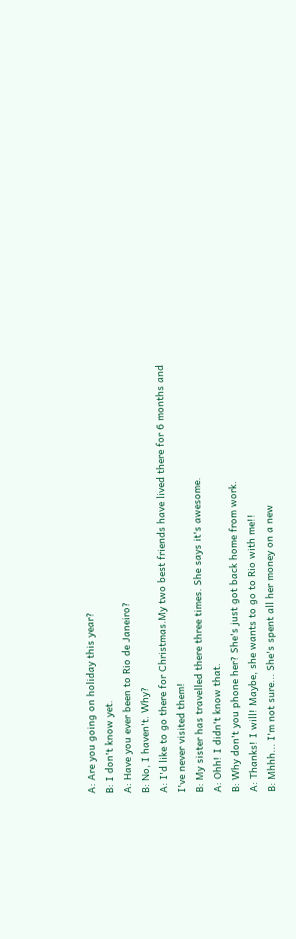A: Are you going on holiday this year?
B: I don't know yet.
A: Have you ever been to Rio de Janeiro?
B: No, I haven't. Why?
A: I'd like to go there for Christmas.My two best friends have lived there for 6 months and I've never visited them!
B: My sister has travelled there three times. She says it's awesome.
A: Ohh! I didn't know that.
B: Why don't you phone her? She's just got back home from work.
A: Thanks! I will! Maybe, she wants to go to Rio with me!!
B: Mhhh... I'm not sure... She's spent all her money on a new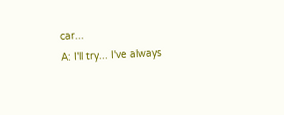car...
A: I'll try... I've always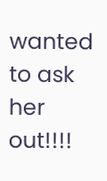wanted to ask her out!!!!